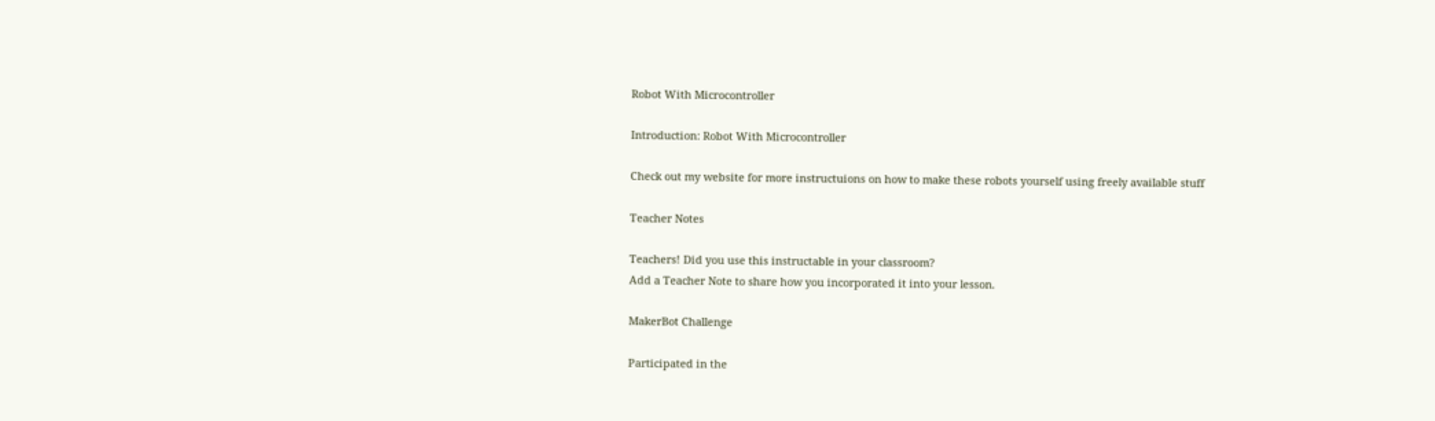Robot With Microcontroller

Introduction: Robot With Microcontroller

Check out my website for more instructuions on how to make these robots yourself using freely available stuff

Teacher Notes

Teachers! Did you use this instructable in your classroom?
Add a Teacher Note to share how you incorporated it into your lesson.

MakerBot Challenge

Participated in the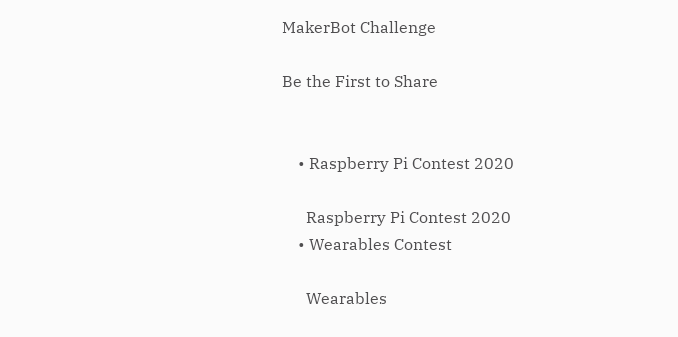MakerBot Challenge

Be the First to Share


    • Raspberry Pi Contest 2020

      Raspberry Pi Contest 2020
    • Wearables Contest

      Wearables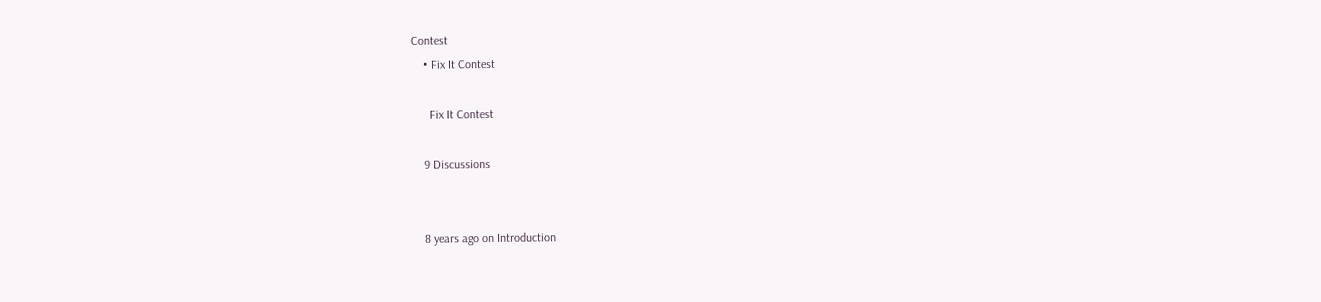Contest
    • Fix It Contest

      Fix It Contest

    9 Discussions


    8 years ago on Introduction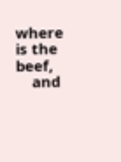where is the beef,
    and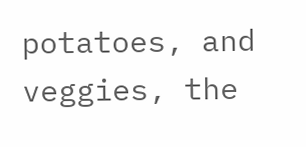potatoes, and veggies, the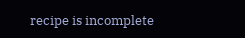recipe is incomplete